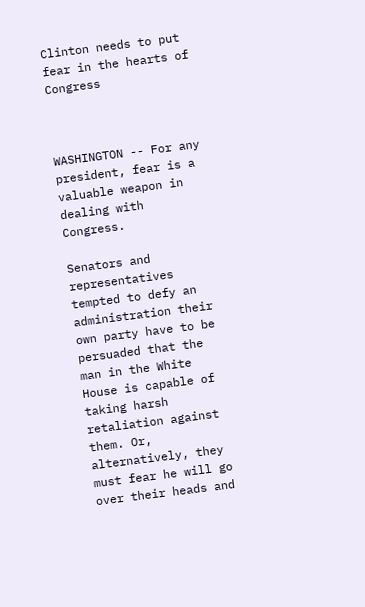Clinton needs to put fear in the hearts of Congress



WASHINGTON -- For any president, fear is a valuable weapon in dealing with Congress.

Senators and representatives tempted to defy an administration their own party have to be persuaded that the man in the White House is capable of taking harsh retaliation against them. Or, alternatively, they must fear he will go over their heads and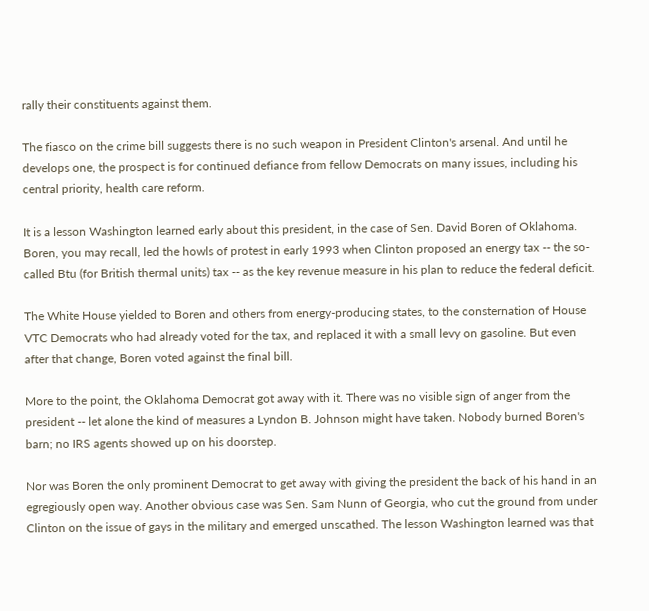rally their constituents against them.

The fiasco on the crime bill suggests there is no such weapon in President Clinton's arsenal. And until he develops one, the prospect is for continued defiance from fellow Democrats on many issues, including his central priority, health care reform.

It is a lesson Washington learned early about this president, in the case of Sen. David Boren of Oklahoma. Boren, you may recall, led the howls of protest in early 1993 when Clinton proposed an energy tax -- the so-called Btu (for British thermal units) tax -- as the key revenue measure in his plan to reduce the federal deficit.

The White House yielded to Boren and others from energy-producing states, to the consternation of House VTC Democrats who had already voted for the tax, and replaced it with a small levy on gasoline. But even after that change, Boren voted against the final bill.

More to the point, the Oklahoma Democrat got away with it. There was no visible sign of anger from the president -- let alone the kind of measures a Lyndon B. Johnson might have taken. Nobody burned Boren's barn; no IRS agents showed up on his doorstep.

Nor was Boren the only prominent Democrat to get away with giving the president the back of his hand in an egregiously open way. Another obvious case was Sen. Sam Nunn of Georgia, who cut the ground from under Clinton on the issue of gays in the military and emerged unscathed. The lesson Washington learned was that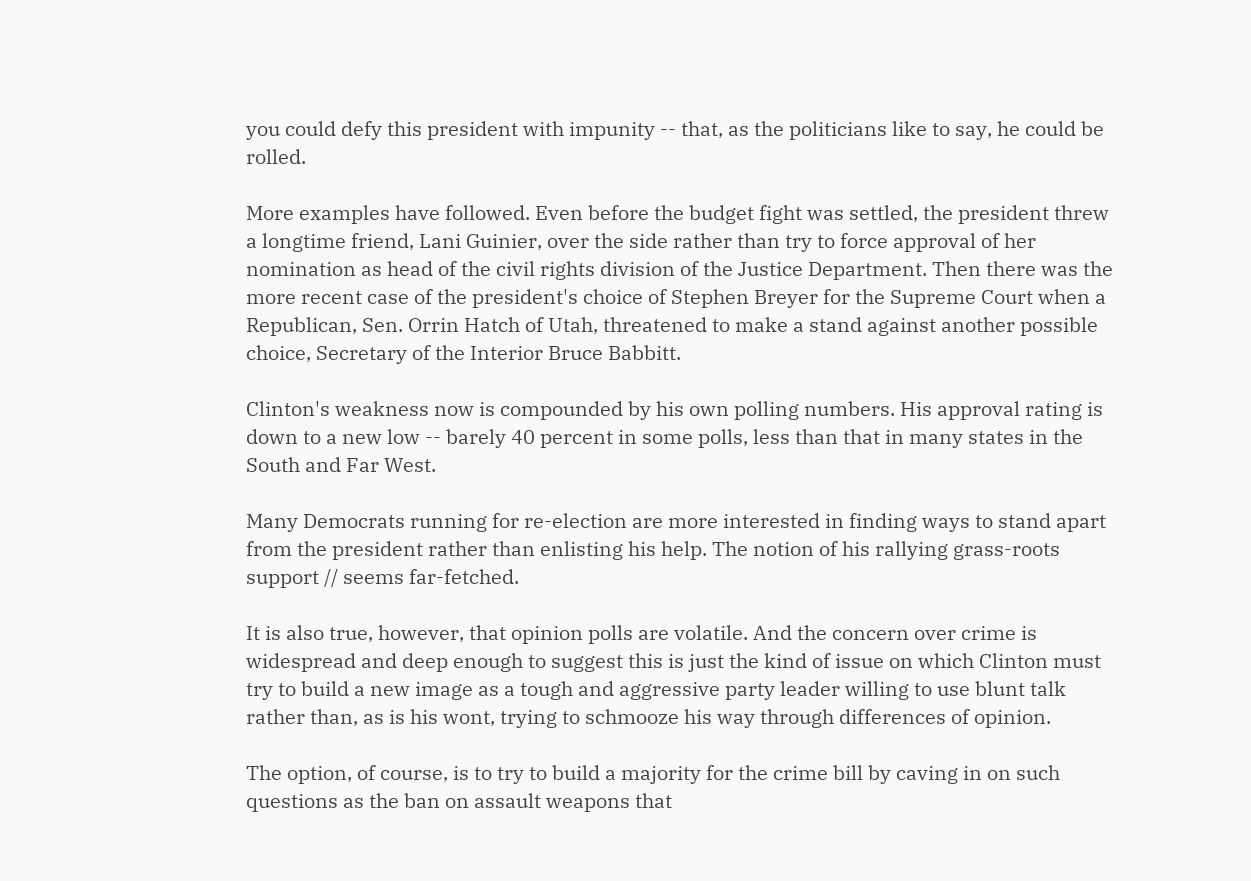you could defy this president with impunity -- that, as the politicians like to say, he could be rolled.

More examples have followed. Even before the budget fight was settled, the president threw a longtime friend, Lani Guinier, over the side rather than try to force approval of her nomination as head of the civil rights division of the Justice Department. Then there was the more recent case of the president's choice of Stephen Breyer for the Supreme Court when a Republican, Sen. Orrin Hatch of Utah, threatened to make a stand against another possible choice, Secretary of the Interior Bruce Babbitt.

Clinton's weakness now is compounded by his own polling numbers. His approval rating is down to a new low -- barely 40 percent in some polls, less than that in many states in the South and Far West.

Many Democrats running for re-election are more interested in finding ways to stand apart from the president rather than enlisting his help. The notion of his rallying grass-roots support // seems far-fetched.

It is also true, however, that opinion polls are volatile. And the concern over crime is widespread and deep enough to suggest this is just the kind of issue on which Clinton must try to build a new image as a tough and aggressive party leader willing to use blunt talk rather than, as is his wont, trying to schmooze his way through differences of opinion.

The option, of course, is to try to build a majority for the crime bill by caving in on such questions as the ban on assault weapons that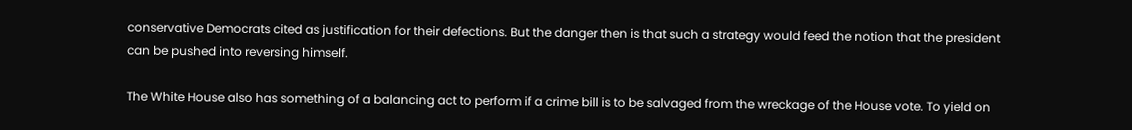conservative Democrats cited as justification for their defections. But the danger then is that such a strategy would feed the notion that the president can be pushed into reversing himself.

The White House also has something of a balancing act to perform if a crime bill is to be salvaged from the wreckage of the House vote. To yield on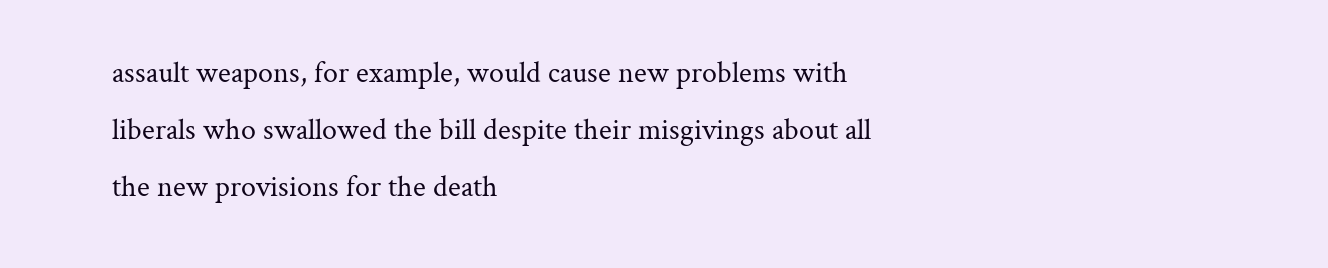assault weapons, for example, would cause new problems with liberals who swallowed the bill despite their misgivings about all the new provisions for the death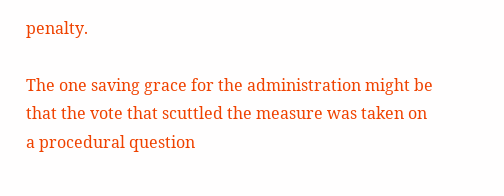penalty.

The one saving grace for the administration might be that the vote that scuttled the measure was taken on a procedural question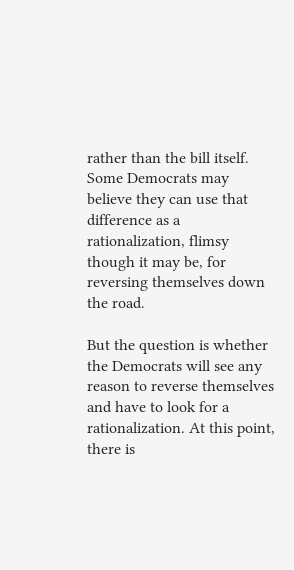rather than the bill itself. Some Democrats may believe they can use that difference as a rationalization, flimsy though it may be, for reversing themselves down the road.

But the question is whether the Democrats will see any reason to reverse themselves and have to look for a rationalization. At this point, there is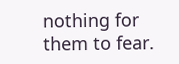nothing for them to fear.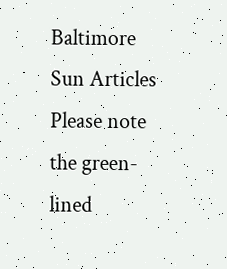Baltimore Sun Articles
Please note the green-lined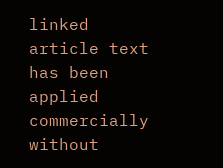linked article text has been applied commercially without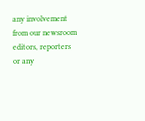any involvement from our newsroom editors, reporters or any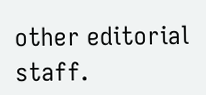other editorial staff.